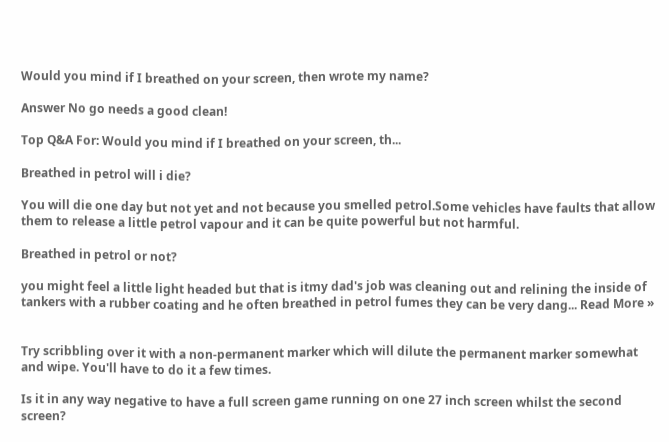Would you mind if I breathed on your screen, then wrote my name?

Answer No go needs a good clean!

Top Q&A For: Would you mind if I breathed on your screen, th...

Breathed in petrol will i die?

You will die one day but not yet and not because you smelled petrol.Some vehicles have faults that allow them to release a little petrol vapour and it can be quite powerful but not harmful.

Breathed in petrol or not?

you might feel a little light headed but that is itmy dad's job was cleaning out and relining the inside of tankers with a rubber coating and he often breathed in petrol fumes they can be very dang... Read More »


Try scribbling over it with a non-permanent marker which will dilute the permanent marker somewhat and wipe. You'll have to do it a few times.

Is it in any way negative to have a full screen game running on one 27 inch screen whilst the second screen?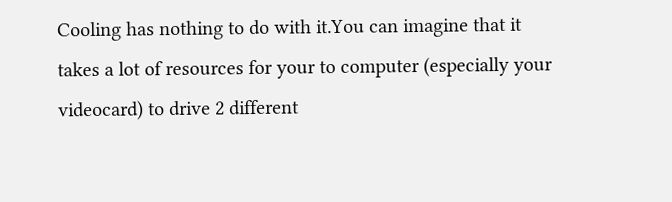Cooling has nothing to do with it.You can imagine that it takes a lot of resources for your to computer (especially your videocard) to drive 2 different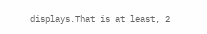displays.That is at least, 2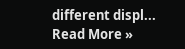different displ... Read More »